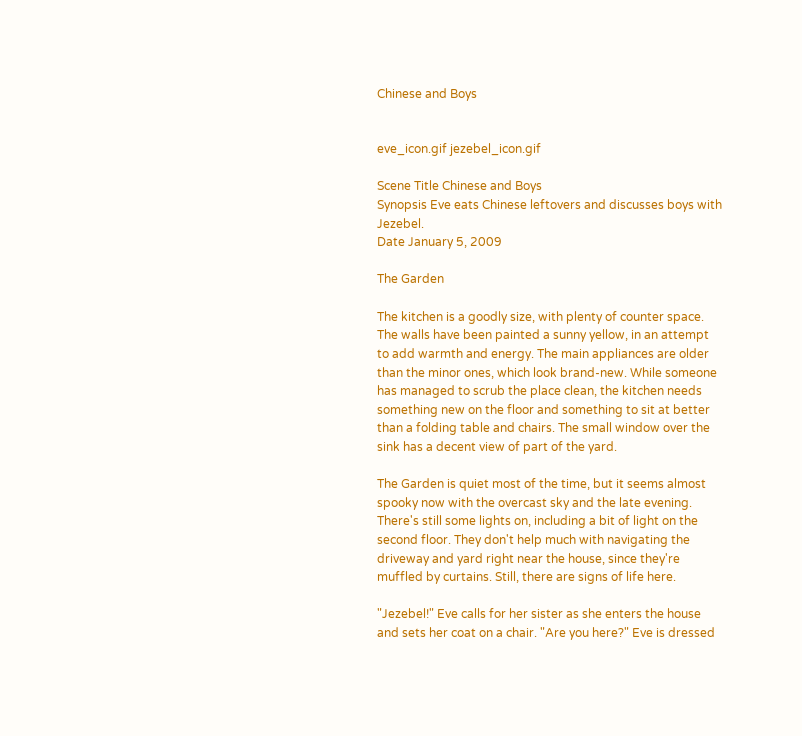Chinese and Boys


eve_icon.gif jezebel_icon.gif

Scene Title Chinese and Boys
Synopsis Eve eats Chinese leftovers and discusses boys with Jezebel.
Date January 5, 2009

The Garden

The kitchen is a goodly size, with plenty of counter space. The walls have been painted a sunny yellow, in an attempt to add warmth and energy. The main appliances are older than the minor ones, which look brand-new. While someone has managed to scrub the place clean, the kitchen needs something new on the floor and something to sit at better than a folding table and chairs. The small window over the sink has a decent view of part of the yard.

The Garden is quiet most of the time, but it seems almost spooky now with the overcast sky and the late evening. There's still some lights on, including a bit of light on the second floor. They don't help much with navigating the driveway and yard right near the house, since they're muffled by curtains. Still, there are signs of life here.

"Jezebel!" Eve calls for her sister as she enters the house and sets her coat on a chair. "Are you here?" Eve is dressed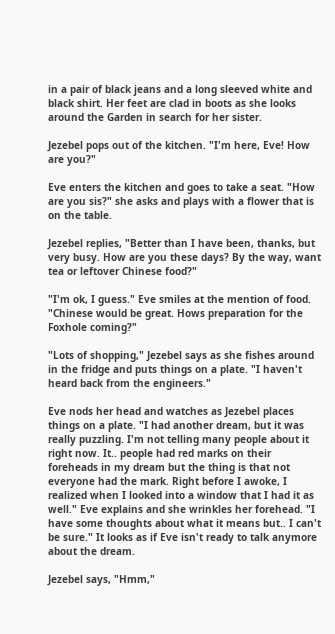in a pair of black jeans and a long sleeved white and black shirt. Her feet are clad in boots as she looks around the Garden in search for her sister.

Jezebel pops out of the kitchen. "I'm here, Eve! How are you?"

Eve enters the kitchen and goes to take a seat. "How are you sis?" she asks and plays with a flower that is on the table.

Jezebel replies, "Better than I have been, thanks, but very busy. How are you these days? By the way, want tea or leftover Chinese food?"

"I'm ok, I guess." Eve smiles at the mention of food. "Chinese would be great. Hows preparation for the Foxhole coming?"

"Lots of shopping," Jezebel says as she fishes around in the fridge and puts things on a plate. "I haven't heard back from the engineers."

Eve nods her head and watches as Jezebel places things on a plate. "I had another dream, but it was really puzzling. I'm not telling many people about it right now. It.. people had red marks on their foreheads in my dream but the thing is that not everyone had the mark. Right before I awoke, I realized when I looked into a window that I had it as well." Eve explains and she wrinkles her forehead. "I have some thoughts about what it means but.. I can't be sure." It looks as if Eve isn't ready to talk anymore about the dream.

Jezebel says, "Hmm,"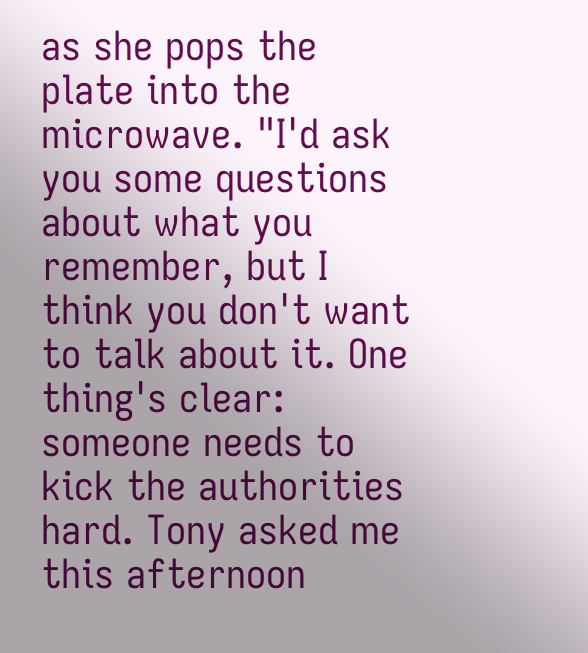as she pops the plate into the microwave. "I'd ask you some questions about what you remember, but I think you don't want to talk about it. One thing's clear: someone needs to kick the authorities hard. Tony asked me this afternoon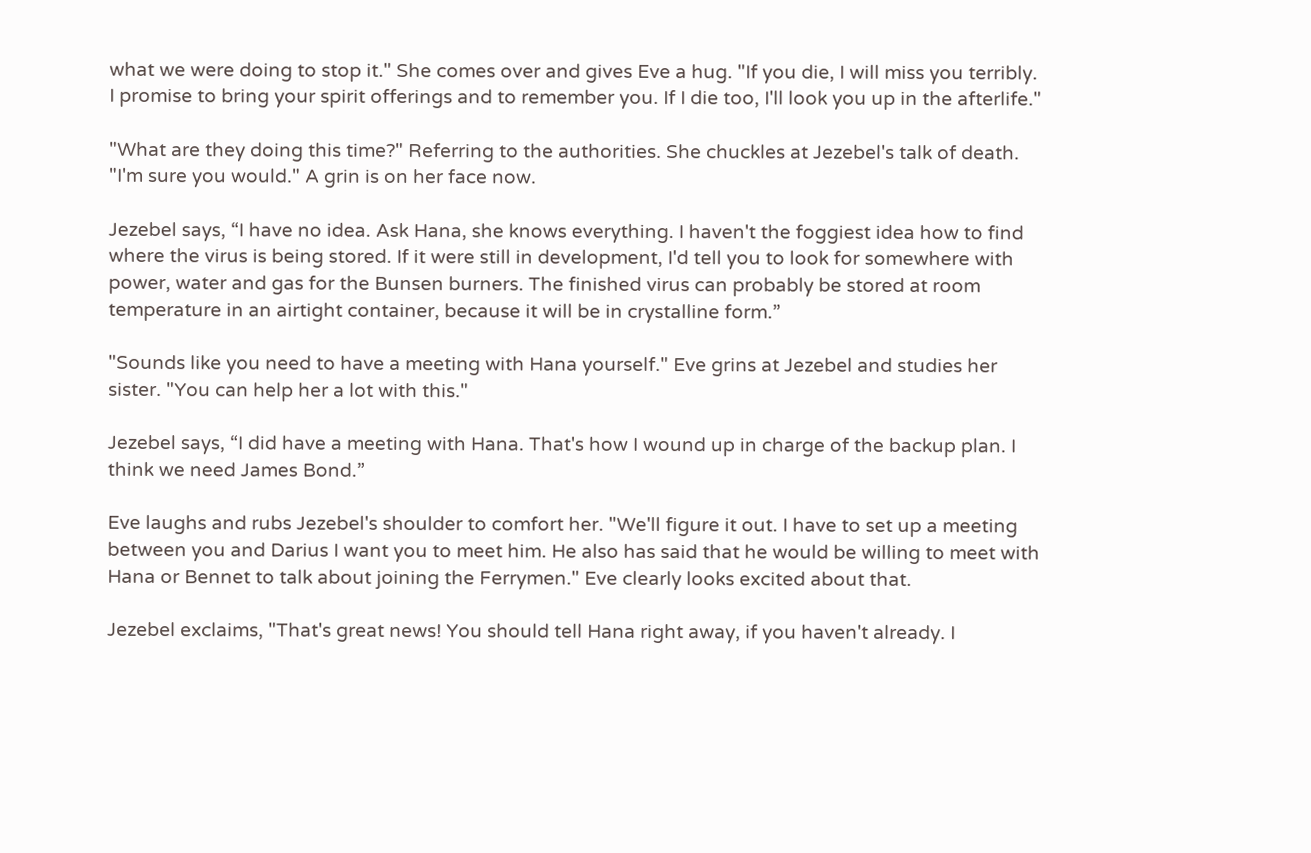what we were doing to stop it." She comes over and gives Eve a hug. "If you die, I will miss you terribly. I promise to bring your spirit offerings and to remember you. If I die too, I'll look you up in the afterlife."

"What are they doing this time?" Referring to the authorities. She chuckles at Jezebel's talk of death. "I'm sure you would." A grin is on her face now.

Jezebel says, “I have no idea. Ask Hana, she knows everything. I haven't the foggiest idea how to find where the virus is being stored. If it were still in development, I'd tell you to look for somewhere with power, water and gas for the Bunsen burners. The finished virus can probably be stored at room temperature in an airtight container, because it will be in crystalline form.”

"Sounds like you need to have a meeting with Hana yourself." Eve grins at Jezebel and studies her sister. "You can help her a lot with this."

Jezebel says, “I did have a meeting with Hana. That's how I wound up in charge of the backup plan. I think we need James Bond.”

Eve laughs and rubs Jezebel's shoulder to comfort her. "We'll figure it out. I have to set up a meeting between you and Darius I want you to meet him. He also has said that he would be willing to meet with Hana or Bennet to talk about joining the Ferrymen." Eve clearly looks excited about that.

Jezebel exclaims, "That's great news! You should tell Hana right away, if you haven't already. I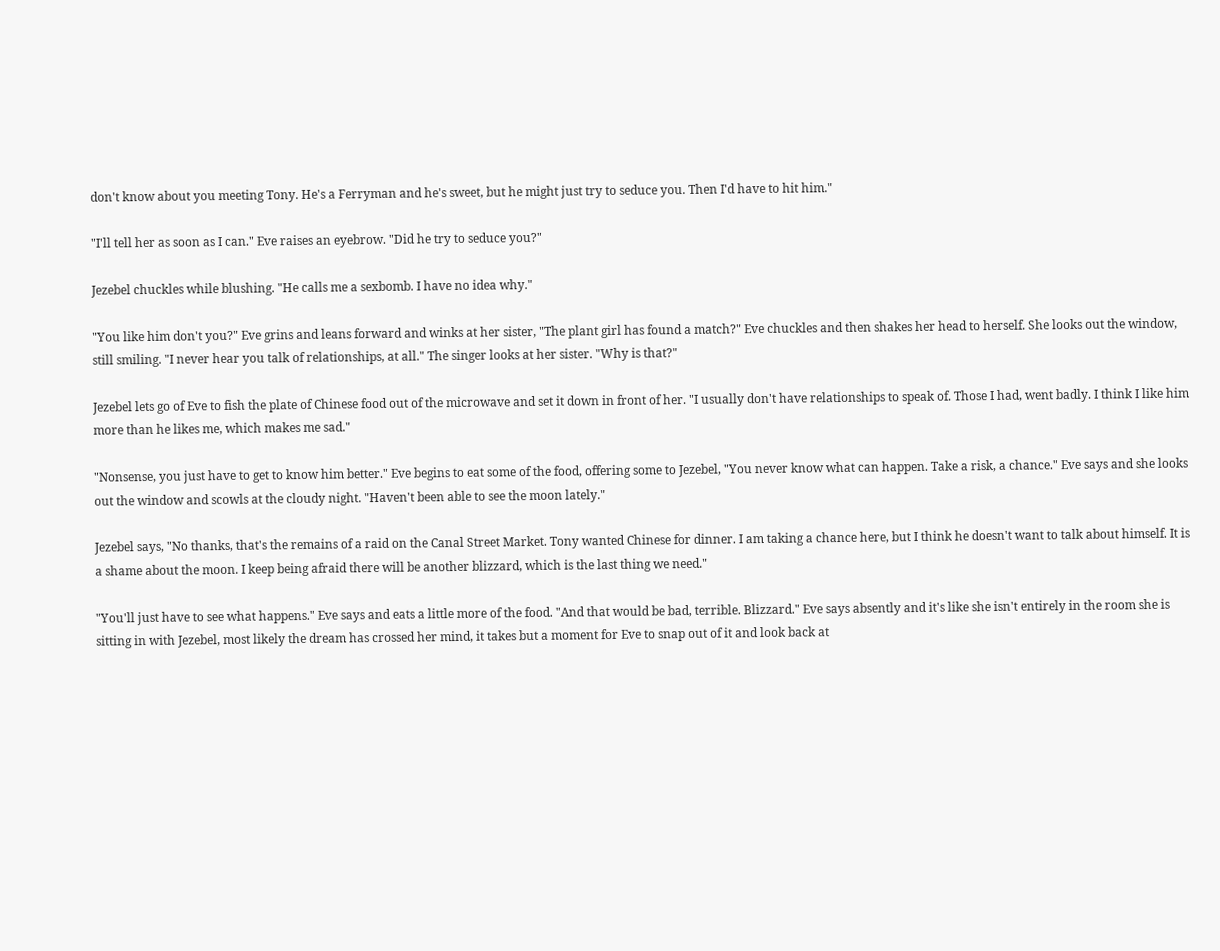don't know about you meeting Tony. He's a Ferryman and he's sweet, but he might just try to seduce you. Then I'd have to hit him."

"I'll tell her as soon as I can." Eve raises an eyebrow. "Did he try to seduce you?"

Jezebel chuckles while blushing. "He calls me a sexbomb. I have no idea why."

"You like him don't you?" Eve grins and leans forward and winks at her sister, "The plant girl has found a match?" Eve chuckles and then shakes her head to herself. She looks out the window, still smiling. "I never hear you talk of relationships, at all." The singer looks at her sister. "Why is that?"

Jezebel lets go of Eve to fish the plate of Chinese food out of the microwave and set it down in front of her. "I usually don't have relationships to speak of. Those I had, went badly. I think I like him more than he likes me, which makes me sad."

"Nonsense, you just have to get to know him better." Eve begins to eat some of the food, offering some to Jezebel, "You never know what can happen. Take a risk, a chance." Eve says and she looks out the window and scowls at the cloudy night. "Haven't been able to see the moon lately."

Jezebel says, "No thanks, that's the remains of a raid on the Canal Street Market. Tony wanted Chinese for dinner. I am taking a chance here, but I think he doesn't want to talk about himself. It is a shame about the moon. I keep being afraid there will be another blizzard, which is the last thing we need."

"You'll just have to see what happens." Eve says and eats a little more of the food. "And that would be bad, terrible. Blizzard." Eve says absently and it's like she isn't entirely in the room she is sitting in with Jezebel, most likely the dream has crossed her mind, it takes but a moment for Eve to snap out of it and look back at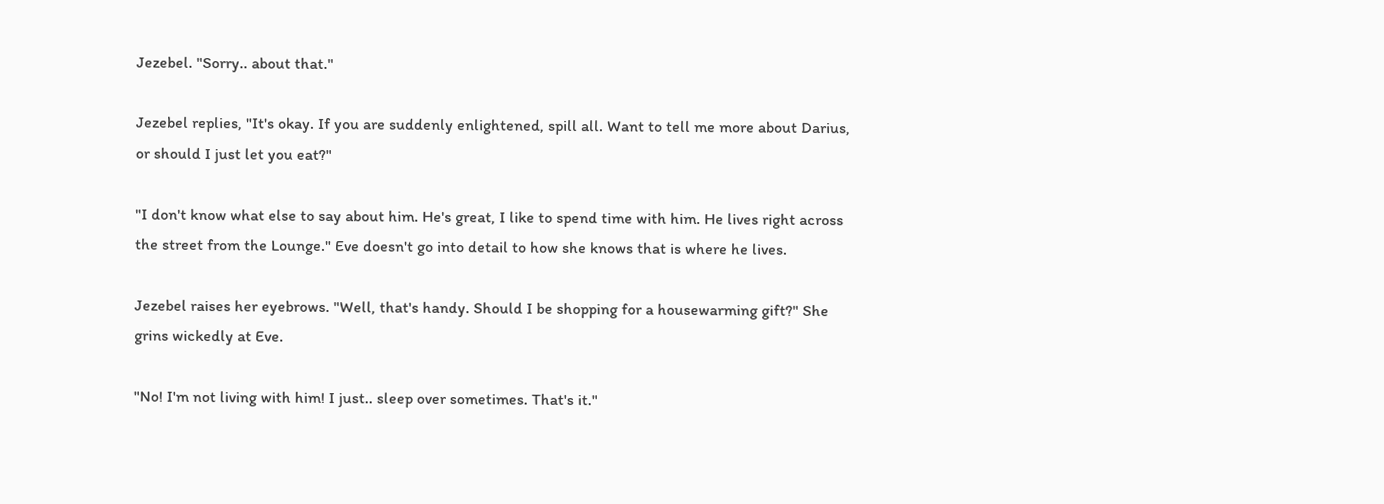Jezebel. "Sorry.. about that."

Jezebel replies, "It's okay. If you are suddenly enlightened, spill all. Want to tell me more about Darius, or should I just let you eat?"

"I don't know what else to say about him. He's great, I like to spend time with him. He lives right across the street from the Lounge." Eve doesn't go into detail to how she knows that is where he lives.

Jezebel raises her eyebrows. "Well, that's handy. Should I be shopping for a housewarming gift?" She grins wickedly at Eve.

"No! I'm not living with him! I just.. sleep over sometimes. That's it."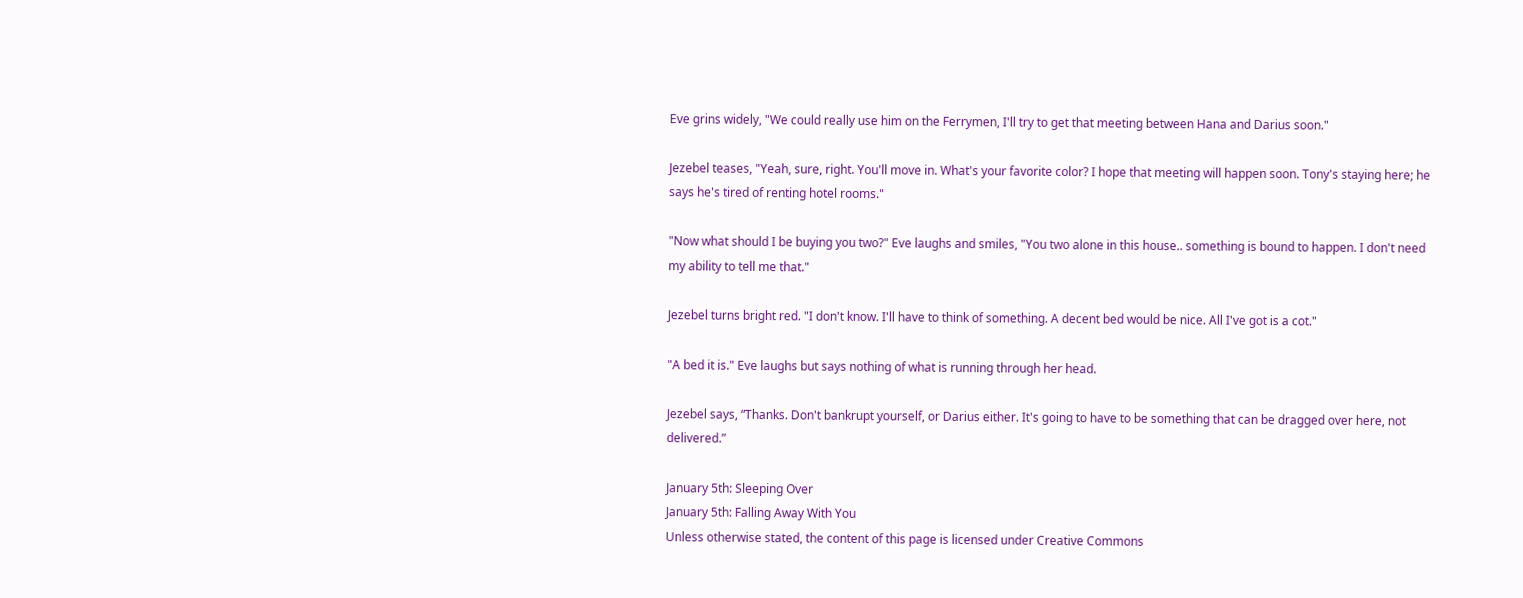Eve grins widely, "We could really use him on the Ferrymen, I'll try to get that meeting between Hana and Darius soon."

Jezebel teases, "Yeah, sure, right. You'll move in. What's your favorite color? I hope that meeting will happen soon. Tony's staying here; he says he's tired of renting hotel rooms."

"Now what should I be buying you two?" Eve laughs and smiles, "You two alone in this house.. something is bound to happen. I don't need my ability to tell me that."

Jezebel turns bright red. "I don't know. I'll have to think of something. A decent bed would be nice. All I've got is a cot."

"A bed it is." Eve laughs but says nothing of what is running through her head.

Jezebel says, “Thanks. Don't bankrupt yourself, or Darius either. It's going to have to be something that can be dragged over here, not delivered.”

January 5th: Sleeping Over
January 5th: Falling Away With You
Unless otherwise stated, the content of this page is licensed under Creative Commons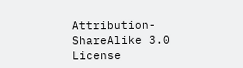Attribution-ShareAlike 3.0 License